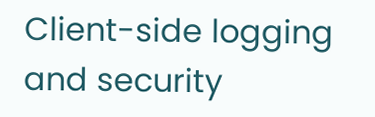Client-side logging and security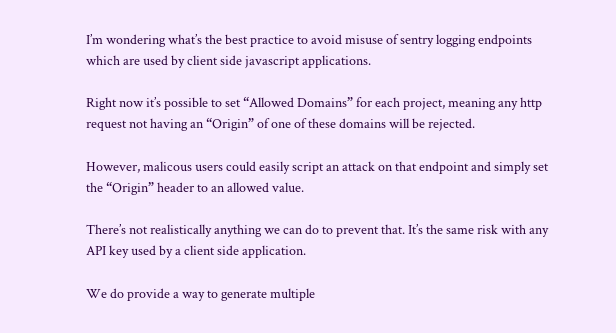I’m wondering what’s the best practice to avoid misuse of sentry logging endpoints which are used by client side javascript applications.

Right now it’s possible to set “Allowed Domains” for each project, meaning any http request not having an “Origin” of one of these domains will be rejected.

However, malicous users could easily script an attack on that endpoint and simply set the “Origin” header to an allowed value.

There’s not realistically anything we can do to prevent that. It’s the same risk with any API key used by a client side application.

We do provide a way to generate multiple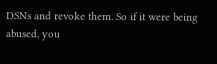DSNs and revoke them. So if it were being abused, you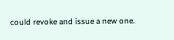could revoke and issue a new one.